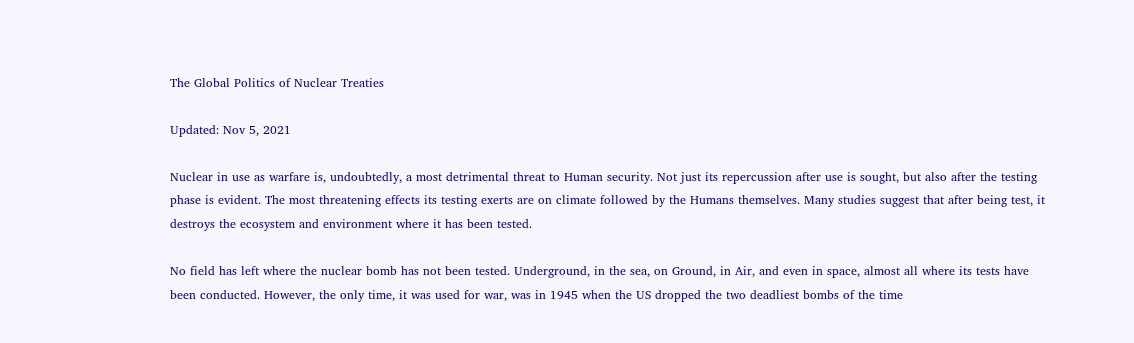The Global Politics of Nuclear Treaties

Updated: Nov 5, 2021

Nuclear in use as warfare is, undoubtedly, a most detrimental threat to Human security. Not just its repercussion after use is sought, but also after the testing phase is evident. The most threatening effects its testing exerts are on climate followed by the Humans themselves. Many studies suggest that after being test, it destroys the ecosystem and environment where it has been tested.

No field has left where the nuclear bomb has not been tested. Underground, in the sea, on Ground, in Air, and even in space, almost all where its tests have been conducted. However, the only time, it was used for war, was in 1945 when the US dropped the two deadliest bombs of the time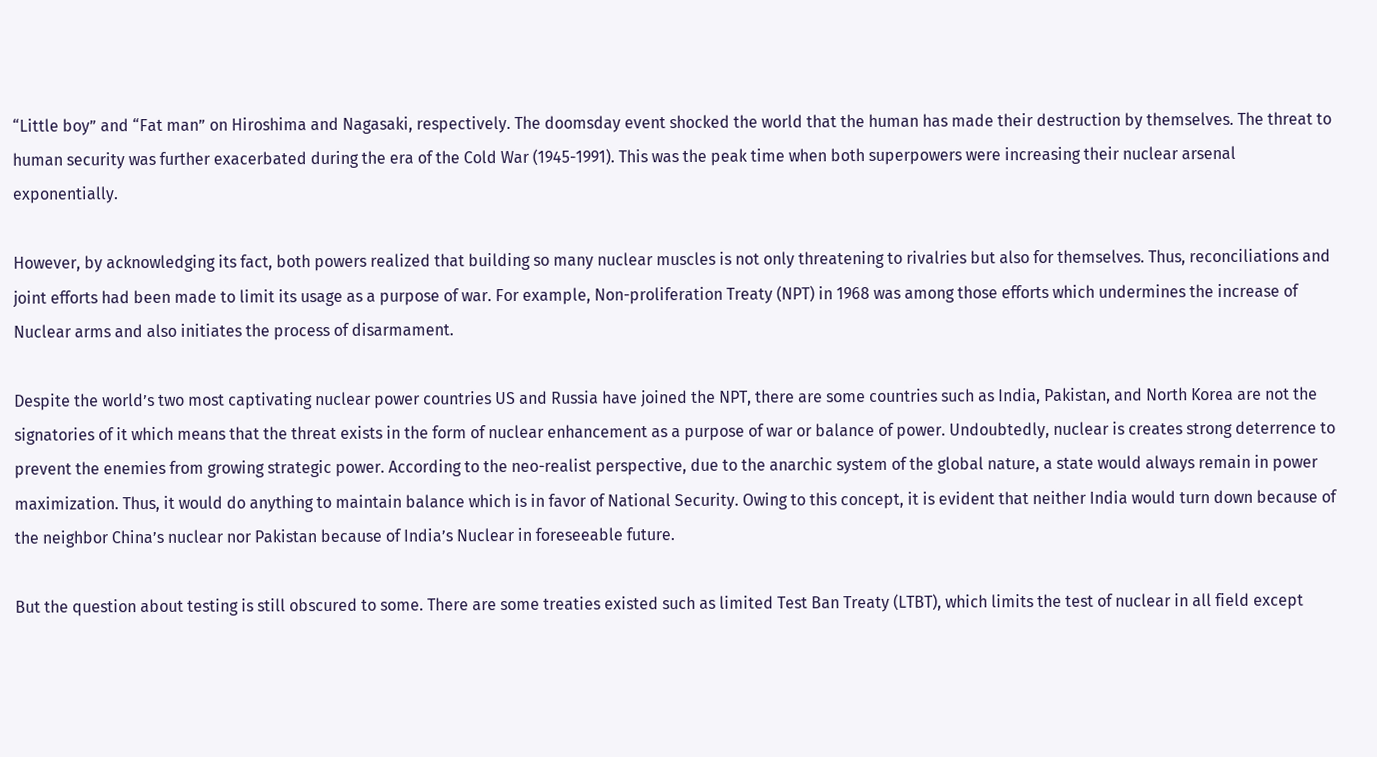“Little boy” and “Fat man” on Hiroshima and Nagasaki, respectively. The doomsday event shocked the world that the human has made their destruction by themselves. The threat to human security was further exacerbated during the era of the Cold War (1945-1991). This was the peak time when both superpowers were increasing their nuclear arsenal exponentially.

However, by acknowledging its fact, both powers realized that building so many nuclear muscles is not only threatening to rivalries but also for themselves. Thus, reconciliations and joint efforts had been made to limit its usage as a purpose of war. For example, Non-proliferation Treaty (NPT) in 1968 was among those efforts which undermines the increase of Nuclear arms and also initiates the process of disarmament.

Despite the world’s two most captivating nuclear power countries US and Russia have joined the NPT, there are some countries such as India, Pakistan, and North Korea are not the signatories of it which means that the threat exists in the form of nuclear enhancement as a purpose of war or balance of power. Undoubtedly, nuclear is creates strong deterrence to prevent the enemies from growing strategic power. According to the neo-realist perspective, due to the anarchic system of the global nature, a state would always remain in power maximization. Thus, it would do anything to maintain balance which is in favor of National Security. Owing to this concept, it is evident that neither India would turn down because of the neighbor China’s nuclear nor Pakistan because of India’s Nuclear in foreseeable future.

But the question about testing is still obscured to some. There are some treaties existed such as limited Test Ban Treaty (LTBT), which limits the test of nuclear in all field except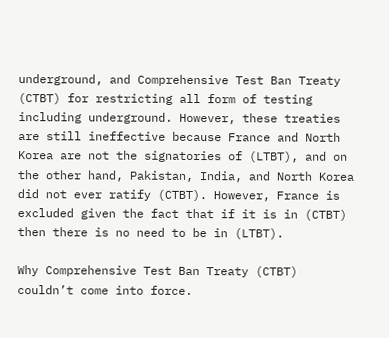underground, and Comprehensive Test Ban Treaty (CTBT) for restricting all form of testing including underground. However, these treaties are still ineffective because France and North Korea are not the signatories of (LTBT), and on the other hand, Pakistan, India, and North Korea did not ever ratify (CTBT). However, France is excluded given the fact that if it is in (CTBT) then there is no need to be in (LTBT).

Why Comprehensive Test Ban Treaty (CTBT) couldn’t come into force.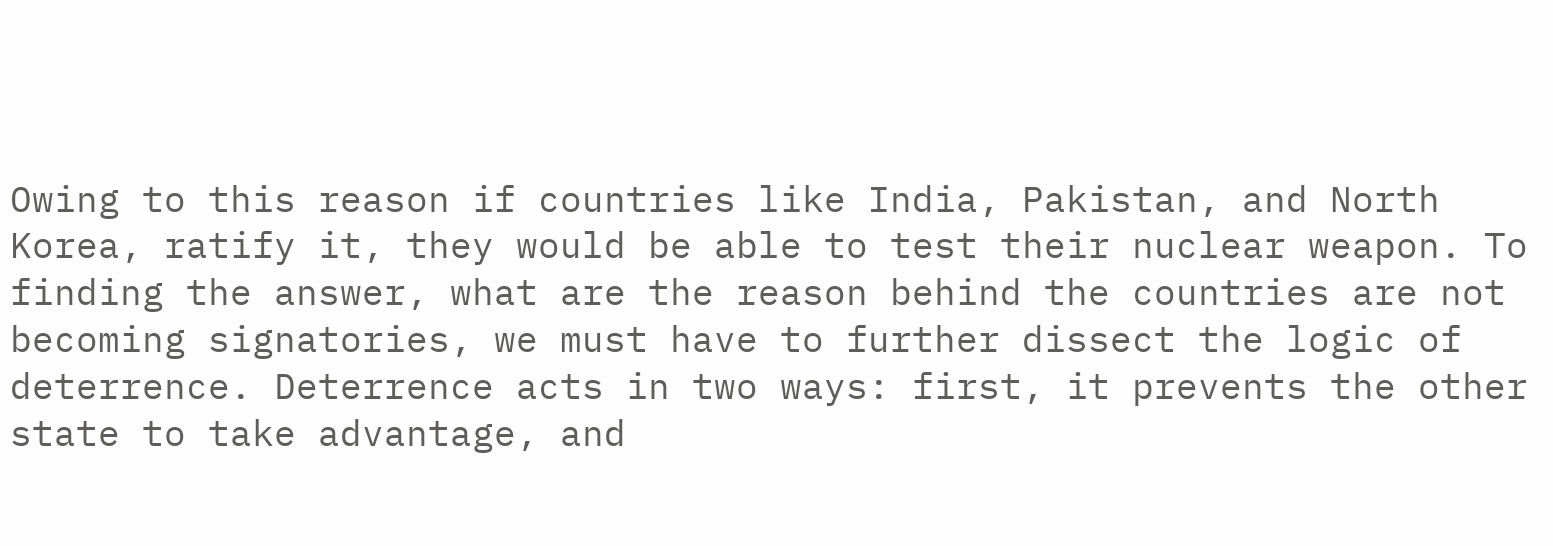Owing to this reason if countries like India, Pakistan, and North Korea, ratify it, they would be able to test their nuclear weapon. To finding the answer, what are the reason behind the countries are not becoming signatories, we must have to further dissect the logic of deterrence. Deterrence acts in two ways: first, it prevents the other state to take advantage, and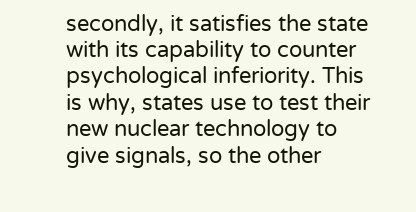secondly, it satisfies the state with its capability to counter psychological inferiority. This is why, states use to test their new nuclear technology to give signals, so the other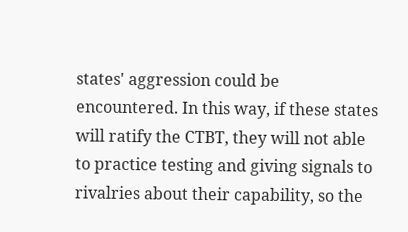states' aggression could be encountered. In this way, if these states will ratify the CTBT, they will not able to practice testing and giving signals to rivalries about their capability, so the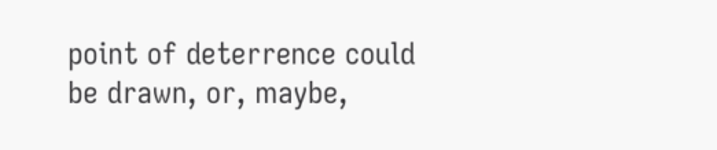point of deterrence could be drawn, or, maybe,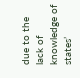due to the lack of knowledge of states’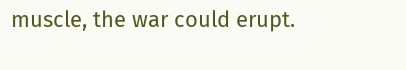muscle, the war could erupt.